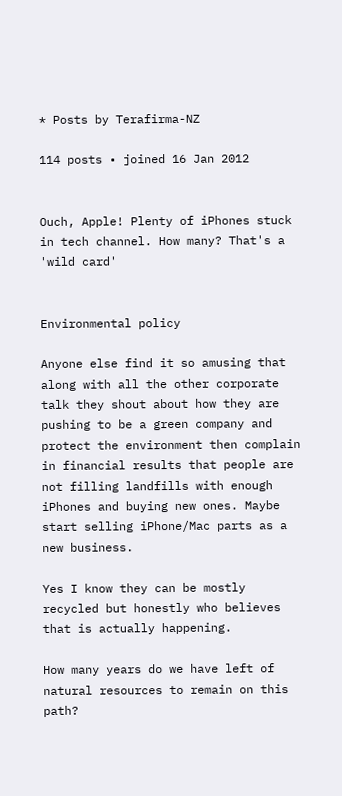* Posts by Terafirma-NZ

114 posts • joined 16 Jan 2012


Ouch, Apple! Plenty of iPhones stuck in tech channel. How many? That's a 'wild card'


Environmental policy

Anyone else find it so amusing that along with all the other corporate talk they shout about how they are pushing to be a green company and protect the environment then complain in financial results that people are not filling landfills with enough iPhones and buying new ones. Maybe start selling iPhone/Mac parts as a new business.

Yes I know they can be mostly recycled but honestly who believes that is actually happening.

How many years do we have left of natural resources to remain on this path?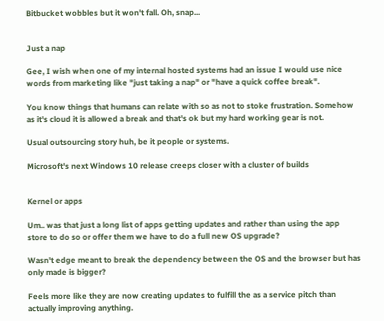Bitbucket wobbles but it won't fall. Oh, snap...


Just a nap

Gee, I wish when one of my internal hosted systems had an issue I would use nice words from marketing like "just taking a nap" or "have a quick coffee break".

You know things that humans can relate with so as not to stoke frustration. Somehow as it's cloud it is allowed a break and that's ok but my hard working gear is not.

Usual outsourcing story huh, be it people or systems.

Microsoft's next Windows 10 release creeps closer with a cluster of builds


Kernel or apps

Um.. was that just a long list of apps getting updates and rather than using the app store to do so or offer them we have to do a full new OS upgrade?

Wasn't edge meant to break the dependency between the OS and the browser but has only made is bigger?

Feels more like they are now creating updates to fulfill the as a service pitch than actually improving anything.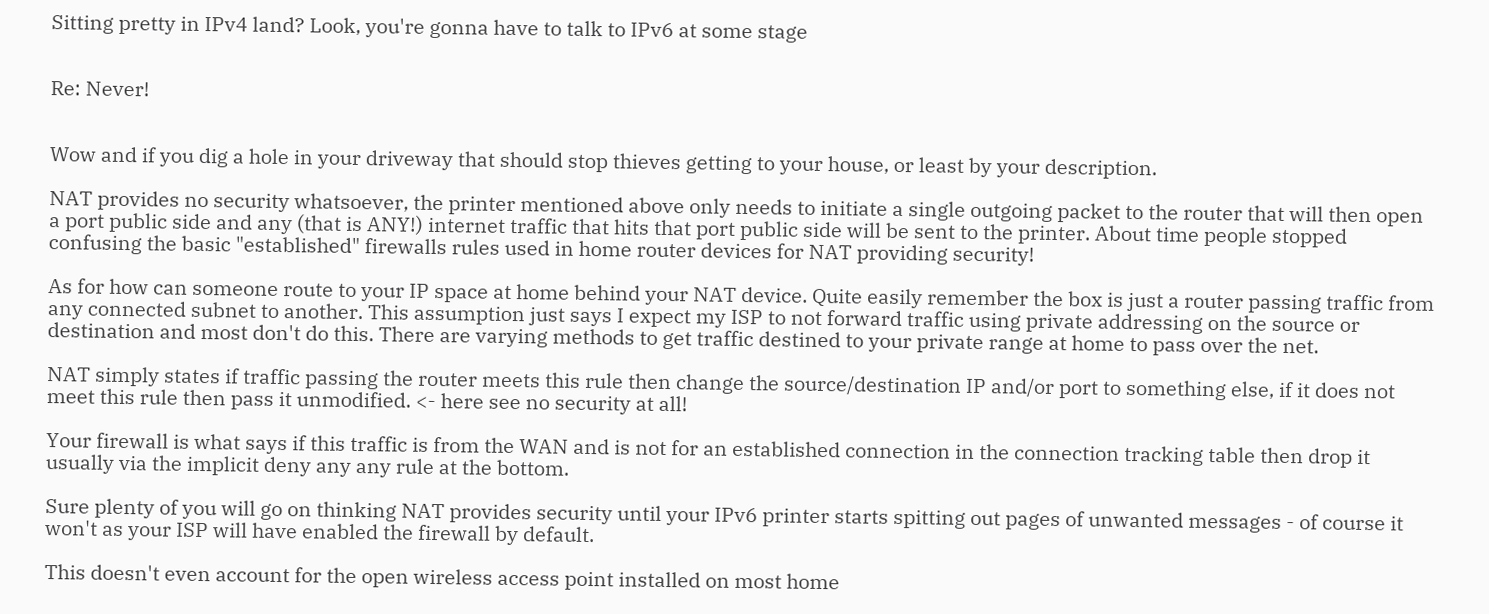Sitting pretty in IPv4 land? Look, you're gonna have to talk to IPv6 at some stage


Re: Never!


Wow and if you dig a hole in your driveway that should stop thieves getting to your house, or least by your description.

NAT provides no security whatsoever, the printer mentioned above only needs to initiate a single outgoing packet to the router that will then open a port public side and any (that is ANY!) internet traffic that hits that port public side will be sent to the printer. About time people stopped confusing the basic "established" firewalls rules used in home router devices for NAT providing security!

As for how can someone route to your IP space at home behind your NAT device. Quite easily remember the box is just a router passing traffic from any connected subnet to another. This assumption just says I expect my ISP to not forward traffic using private addressing on the source or destination and most don't do this. There are varying methods to get traffic destined to your private range at home to pass over the net.

NAT simply states if traffic passing the router meets this rule then change the source/destination IP and/or port to something else, if it does not meet this rule then pass it unmodified. <- here see no security at all!

Your firewall is what says if this traffic is from the WAN and is not for an established connection in the connection tracking table then drop it usually via the implicit deny any any rule at the bottom.

Sure plenty of you will go on thinking NAT provides security until your IPv6 printer starts spitting out pages of unwanted messages - of course it won't as your ISP will have enabled the firewall by default.

This doesn't even account for the open wireless access point installed on most home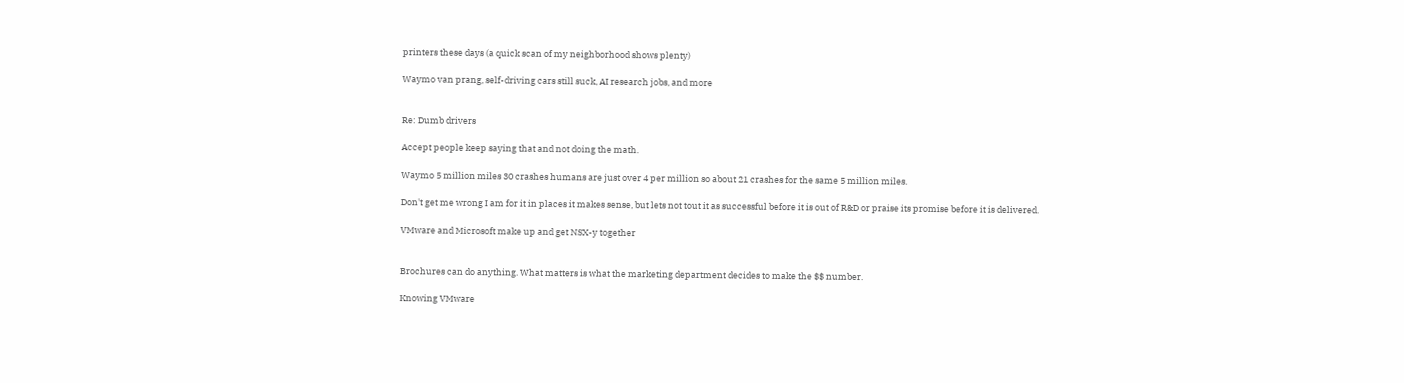printers these days (a quick scan of my neighborhood shows plenty)

Waymo van prang, self-driving cars still suck, AI research jobs, and more


Re: Dumb drivers

Accept people keep saying that and not doing the math.

Waymo 5 million miles 30 crashes humans are just over 4 per million so about 21 crashes for the same 5 million miles.

Don't get me wrong I am for it in places it makes sense, but lets not tout it as successful before it is out of R&D or praise its promise before it is delivered.

VMware and Microsoft make up and get NSX-y together


Brochures can do anything. What matters is what the marketing department decides to make the $$ number.

Knowing VMware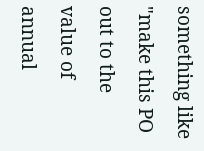something like "make this PO out to the value of annual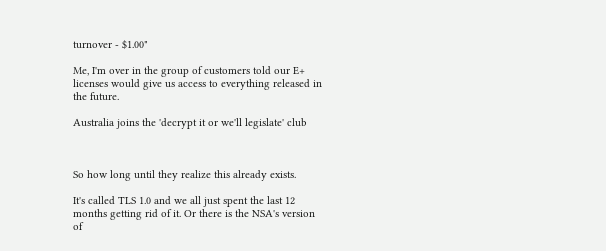turnover - $1.00"

Me, I'm over in the group of customers told our E+ licenses would give us access to everything released in the future.

Australia joins the 'decrypt it or we'll legislate' club



So how long until they realize this already exists.

It's called TLS 1.0 and we all just spent the last 12 months getting rid of it. Or there is the NSA's version of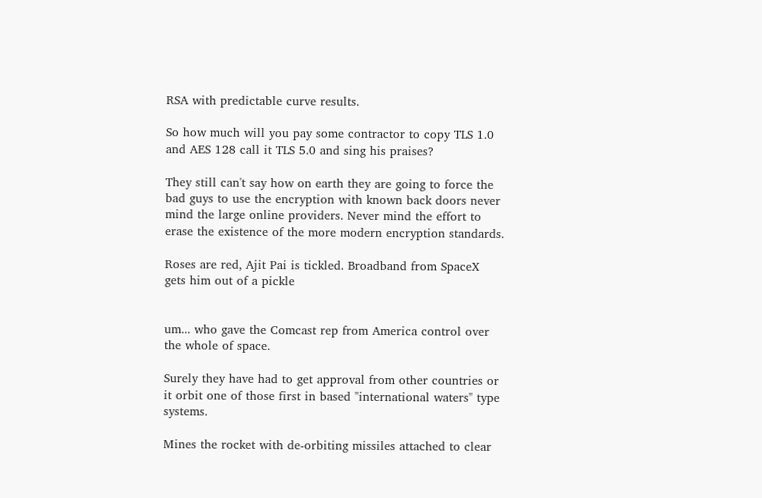RSA with predictable curve results.

So how much will you pay some contractor to copy TLS 1.0 and AES 128 call it TLS 5.0 and sing his praises?

They still can't say how on earth they are going to force the bad guys to use the encryption with known back doors never mind the large online providers. Never mind the effort to erase the existence of the more modern encryption standards.

Roses are red, Ajit Pai is tickled. Broadband from SpaceX gets him out of a pickle


um... who gave the Comcast rep from America control over the whole of space.

Surely they have had to get approval from other countries or it orbit one of those first in based "international waters" type systems.

Mines the rocket with de-orbiting missiles attached to clear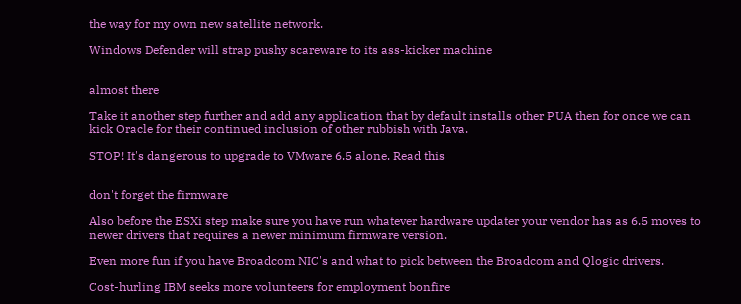the way for my own new satellite network.

Windows Defender will strap pushy scareware to its ass-kicker machine


almost there

Take it another step further and add any application that by default installs other PUA then for once we can kick Oracle for their continued inclusion of other rubbish with Java.

STOP! It's dangerous to upgrade to VMware 6.5 alone. Read this


don't forget the firmware

Also before the ESXi step make sure you have run whatever hardware updater your vendor has as 6.5 moves to newer drivers that requires a newer minimum firmware version.

Even more fun if you have Broadcom NIC's and what to pick between the Broadcom and Qlogic drivers.

Cost-hurling IBM seeks more volunteers for employment bonfire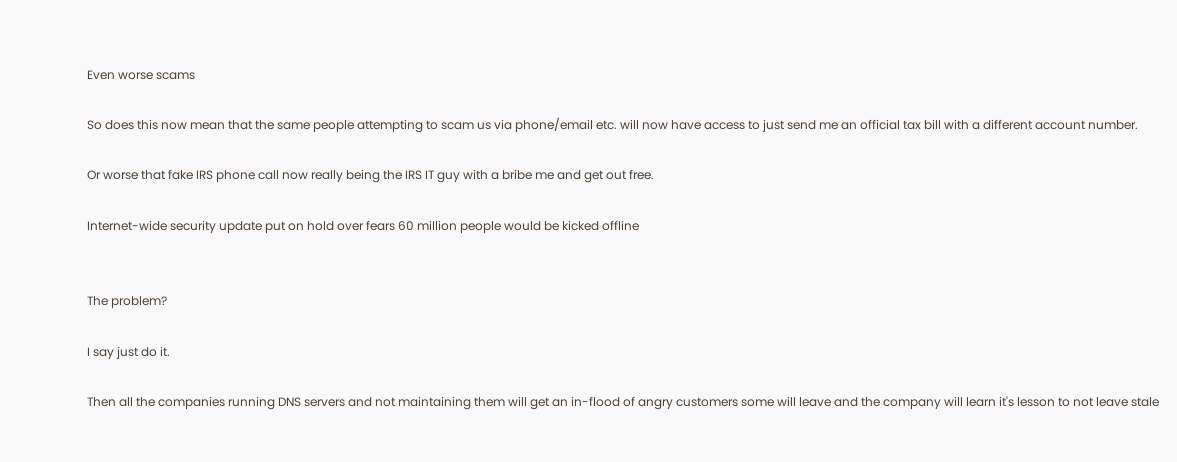Even worse scams

So does this now mean that the same people attempting to scam us via phone/email etc. will now have access to just send me an official tax bill with a different account number.

Or worse that fake IRS phone call now really being the IRS IT guy with a bribe me and get out free.

Internet-wide security update put on hold over fears 60 million people would be kicked offline


The problem?

I say just do it.

Then all the companies running DNS servers and not maintaining them will get an in-flood of angry customers some will leave and the company will learn it's lesson to not leave stale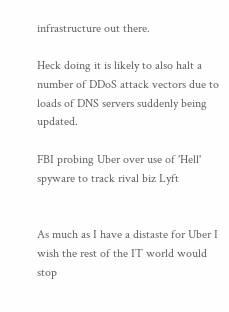infrastructure out there.

Heck doing it is likely to also halt a number of DDoS attack vectors due to loads of DNS servers suddenly being updated.

FBI probing Uber over use of 'Hell' spyware to track rival biz Lyft


As much as I have a distaste for Uber I wish the rest of the IT world would stop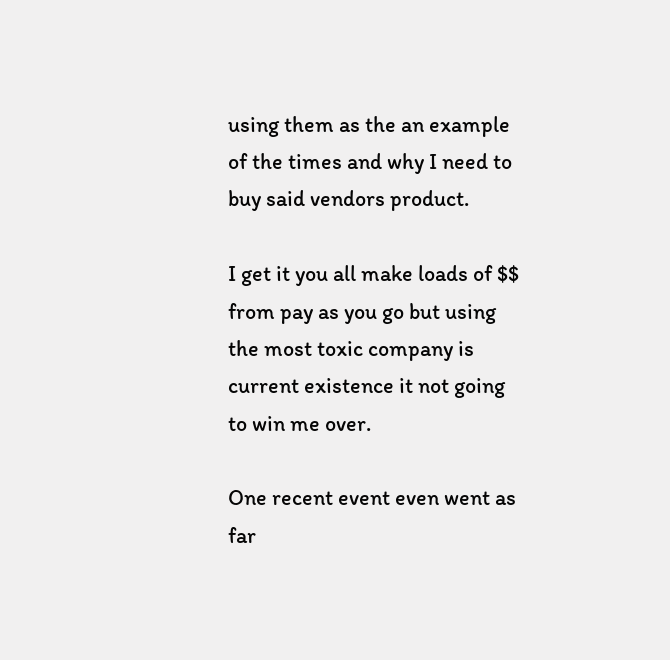using them as the an example of the times and why I need to buy said vendors product.

I get it you all make loads of $$ from pay as you go but using the most toxic company is current existence it not going to win me over.

One recent event even went as far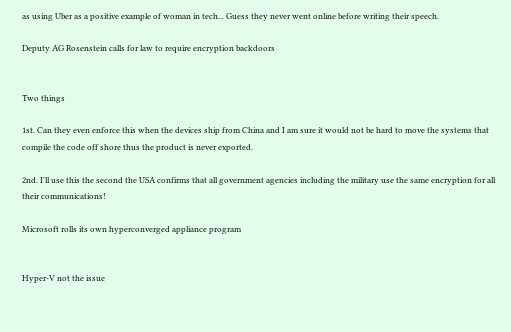as using Uber as a positive example of woman in tech... Guess they never went online before writing their speech.

Deputy AG Rosenstein calls for law to require encryption backdoors


Two things

1st. Can they even enforce this when the devices ship from China and I am sure it would not be hard to move the systems that compile the code off shore thus the product is never exported.

2nd. I'll use this the second the USA confirms that all government agencies including the military use the same encryption for all their communications!

Microsoft rolls its own hyperconverged appliance program


Hyper-V not the issue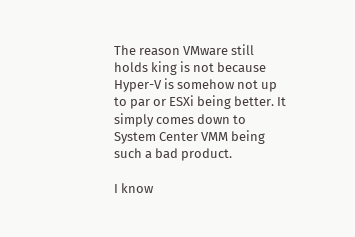The reason VMware still holds king is not because Hyper-V is somehow not up to par or ESXi being better. It simply comes down to System Center VMM being such a bad product.

I know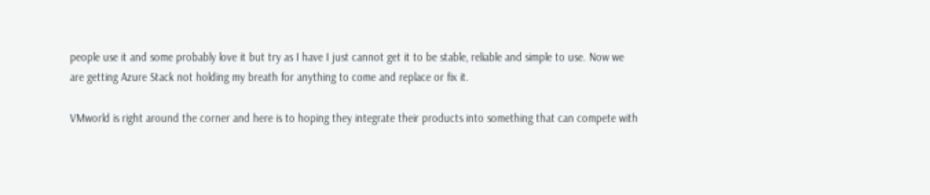people use it and some probably love it but try as I have I just cannot get it to be stable, reliable and simple to use. Now we are getting Azure Stack not holding my breath for anything to come and replace or fix it.

VMworld is right around the corner and here is to hoping they integrate their products into something that can compete with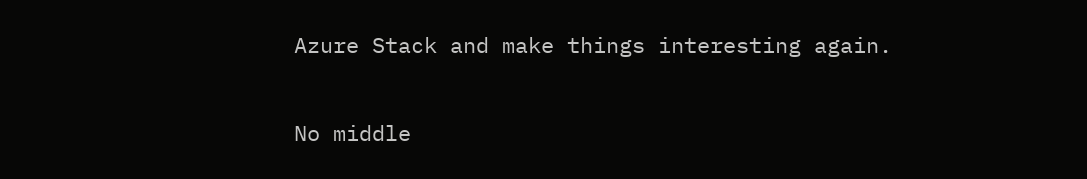Azure Stack and make things interesting again.

No middle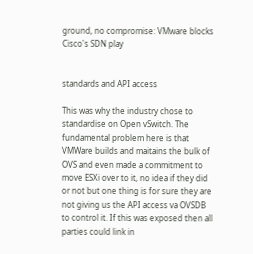ground, no compromise: VMware blocks Cisco's SDN play


standards and API access

This was why the industry chose to standardise on Open vSwitch. The fundamental problem here is that VMWare builds and maitains the bulk of OVS and even made a commitment to move ESXi over to it, no idea if they did or not but one thing is for sure they are not giving us the API access va OVSDB to control it. If this was exposed then all parties could link in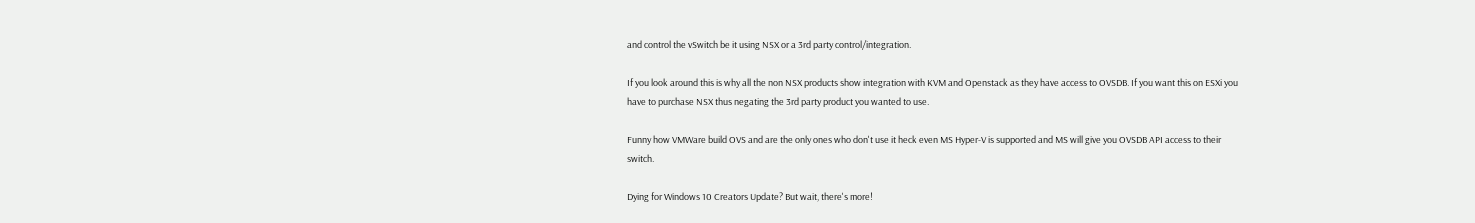and control the vSwitch be it using NSX or a 3rd party control/integration.

If you look around this is why all the non NSX products show integration with KVM and Openstack as they have access to OVSDB. If you want this on ESXi you have to purchase NSX thus negating the 3rd party product you wanted to use.

Funny how VMWare build OVS and are the only ones who don't use it heck even MS Hyper-V is supported and MS will give you OVSDB API access to their switch.

Dying for Windows 10 Creators Update? But wait, there's more!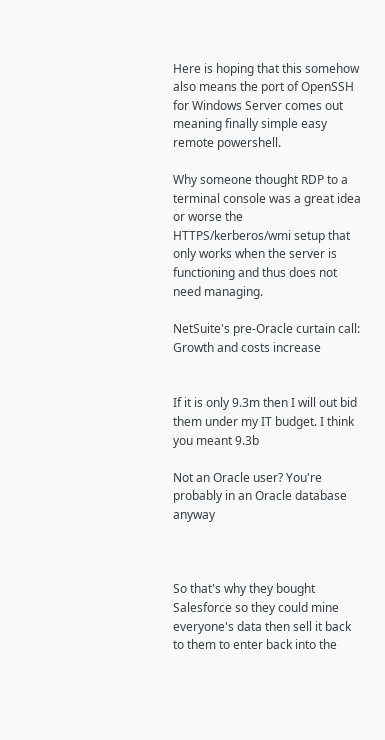Here is hoping that this somehow also means the port of OpenSSH for Windows Server comes out meaning finally simple easy remote powershell.

Why someone thought RDP to a terminal console was a great idea or worse the HTTPS/kerberos/wmi setup that only works when the server is functioning and thus does not need managing.

NetSuite's pre-Oracle curtain call: Growth and costs increase


If it is only 9.3m then I will out bid them under my IT budget. I think you meant 9.3b

Not an Oracle user? You're probably in an Oracle database anyway



So that's why they bought Salesforce so they could mine everyone's data then sell it back to them to enter back into the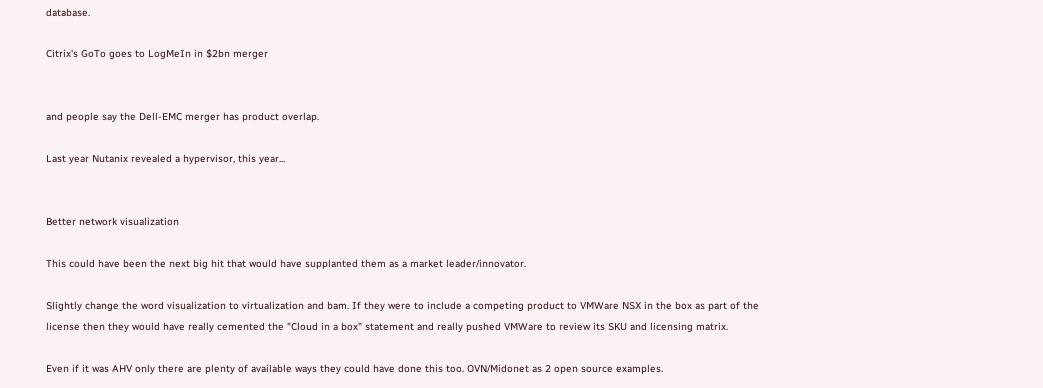database.

Citrix's GoTo goes to LogMeIn in $2bn merger


and people say the Dell-EMC merger has product overlap.

Last year Nutanix revealed a hypervisor, this year...


Better network visualization

This could have been the next big hit that would have supplanted them as a market leader/innovator.

Slightly change the word visualization to virtualization and bam. If they were to include a competing product to VMWare NSX in the box as part of the license then they would have really cemented the "Cloud in a box" statement and really pushed VMWare to review its SKU and licensing matrix.

Even if it was AHV only there are plenty of available ways they could have done this too. OVN/Midonet as 2 open source examples.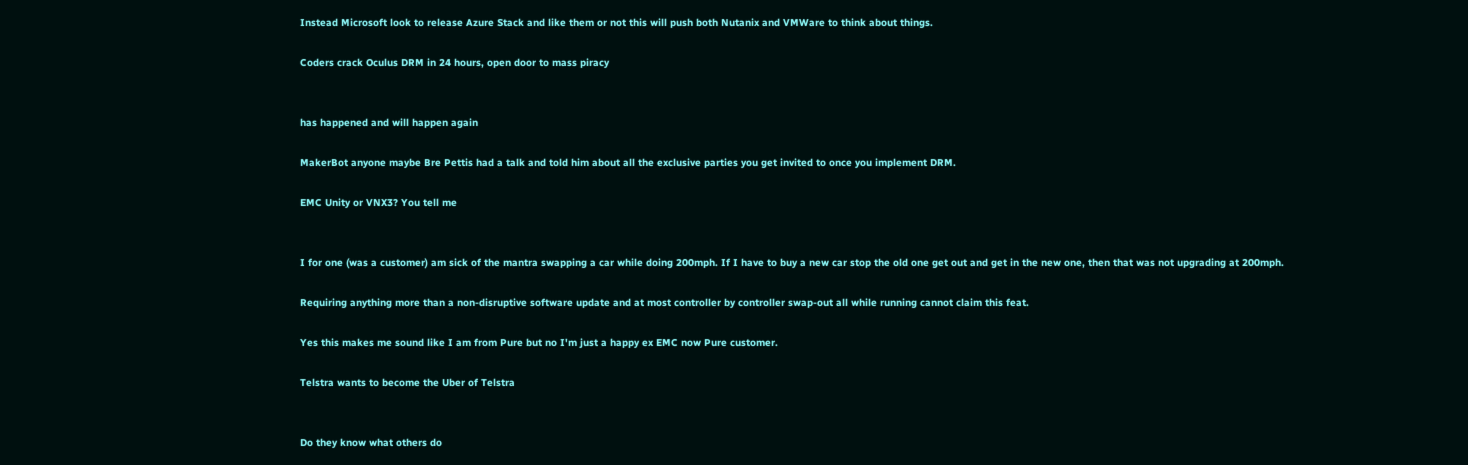Instead Microsoft look to release Azure Stack and like them or not this will push both Nutanix and VMWare to think about things.

Coders crack Oculus DRM in 24 hours, open door to mass piracy


has happened and will happen again

MakerBot anyone maybe Bre Pettis had a talk and told him about all the exclusive parties you get invited to once you implement DRM.

EMC Unity or VNX3? You tell me


I for one (was a customer) am sick of the mantra swapping a car while doing 200mph. If I have to buy a new car stop the old one get out and get in the new one, then that was not upgrading at 200mph.

Requiring anything more than a non-disruptive software update and at most controller by controller swap-out all while running cannot claim this feat.

Yes this makes me sound like I am from Pure but no I'm just a happy ex EMC now Pure customer.

Telstra wants to become the Uber of Telstra


Do they know what others do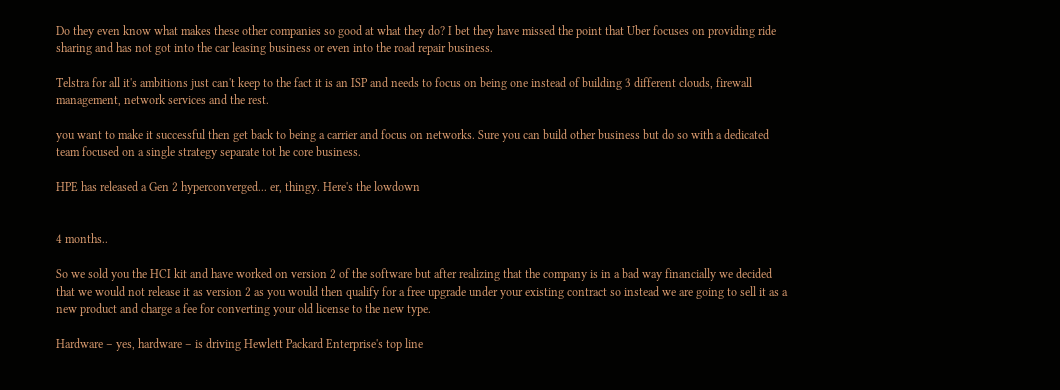Do they even know what makes these other companies so good at what they do? I bet they have missed the point that Uber focuses on providing ride sharing and has not got into the car leasing business or even into the road repair business.

Telstra for all it's ambitions just can't keep to the fact it is an ISP and needs to focus on being one instead of building 3 different clouds, firewall management, network services and the rest.

you want to make it successful then get back to being a carrier and focus on networks. Sure you can build other business but do so with a dedicated team focused on a single strategy separate tot he core business.

HPE has released a Gen 2 hyperconverged... er, thingy. Here's the lowdown


4 months..

So we sold you the HCI kit and have worked on version 2 of the software but after realizing that the company is in a bad way financially we decided that we would not release it as version 2 as you would then qualify for a free upgrade under your existing contract so instead we are going to sell it as a new product and charge a fee for converting your old license to the new type.

Hardware – yes, hardware – is driving Hewlett Packard Enterprise's top line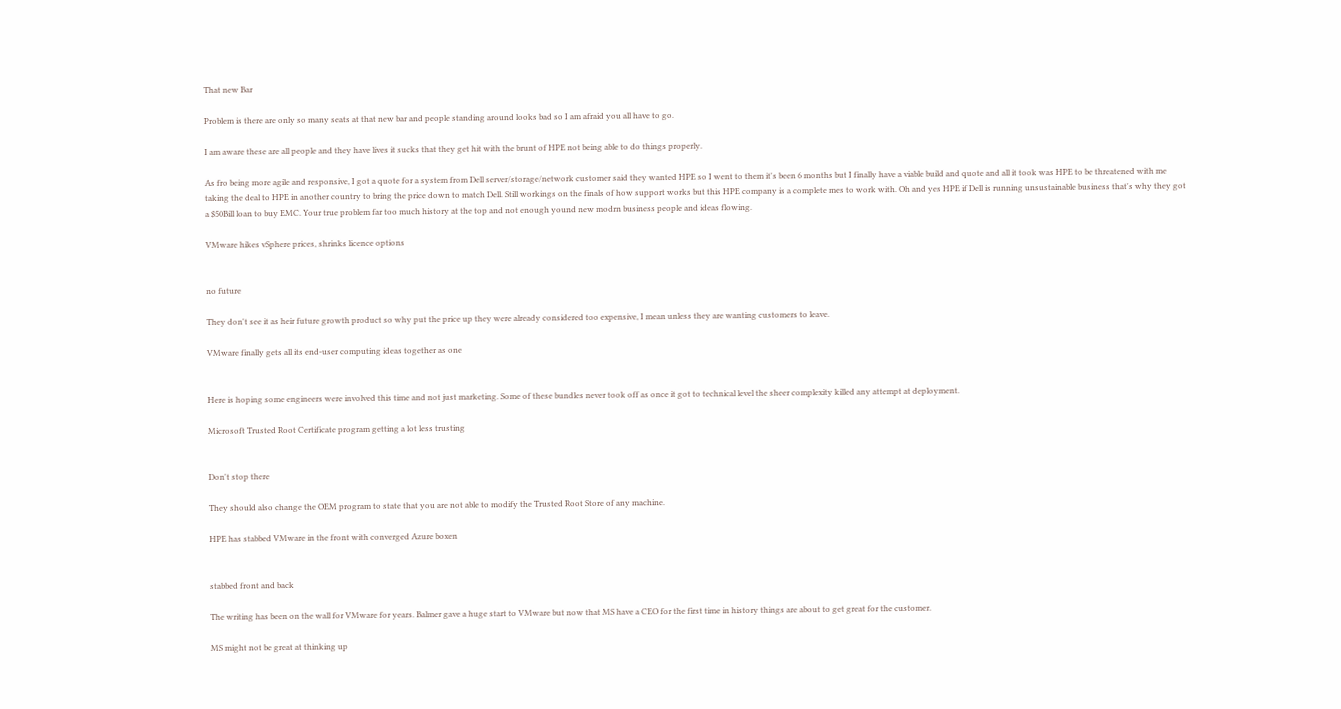That new Bar

Problem is there are only so many seats at that new bar and people standing around looks bad so I am afraid you all have to go.

I am aware these are all people and they have lives it sucks that they get hit with the brunt of HPE not being able to do things properly.

As fro being more agile and responsive, I got a quote for a system from Dell server/storage/network customer said they wanted HPE so I went to them it's been 6 months but I finally have a viable build and quote and all it took was HPE to be threatened with me taking the deal to HPE in another country to bring the price down to match Dell. Still workings on the finals of how support works but this HPE company is a complete mes to work with. Oh and yes HPE if Dell is running unsustainable business that's why they got a $50Bill loan to buy EMC. Your true problem far too much history at the top and not enough yound new modrn business people and ideas flowing.

VMware hikes vSphere prices, shrinks licence options


no future

They don't see it as heir future growth product so why put the price up they were already considered too expensive, I mean unless they are wanting customers to leave.

VMware finally gets all its end-user computing ideas together as one


Here is hoping some engineers were involved this time and not just marketing. Some of these bundles never took off as once it got to technical level the sheer complexity killed any attempt at deployment.

Microsoft Trusted Root Certificate program getting a lot less trusting


Don't stop there

They should also change the OEM program to state that you are not able to modify the Trusted Root Store of any machine.

HPE has stabbed VMware in the front with converged Azure boxen


stabbed front and back

The writing has been on the wall for VMware for years. Balmer gave a huge start to VMware but now that MS have a CEO for the first time in history things are about to get great for the customer.

MS might not be great at thinking up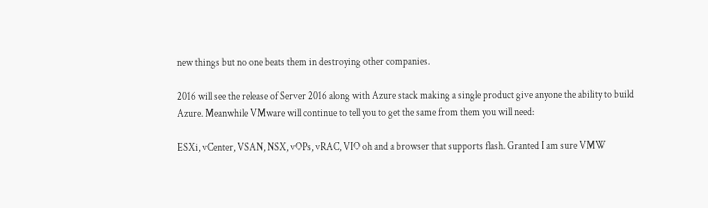new things but no one beats them in destroying other companies.

2016 will see the release of Server 2016 along with Azure stack making a single product give anyone the ability to build Azure. Meanwhile VMware will continue to tell you to get the same from them you will need:

ESXi, vCenter, VSAN, NSX, vOPs, vRAC, VIO oh and a browser that supports flash. Granted I am sure VMW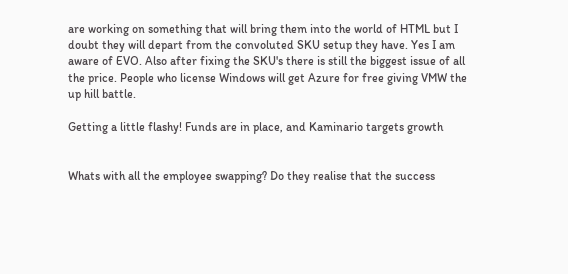are working on something that will bring them into the world of HTML but I doubt they will depart from the convoluted SKU setup they have. Yes I am aware of EVO. Also after fixing the SKU's there is still the biggest issue of all the price. People who license Windows will get Azure for free giving VMW the up hill battle.

Getting a little flashy! Funds are in place, and Kaminario targets growth


Whats with all the employee swapping? Do they realise that the success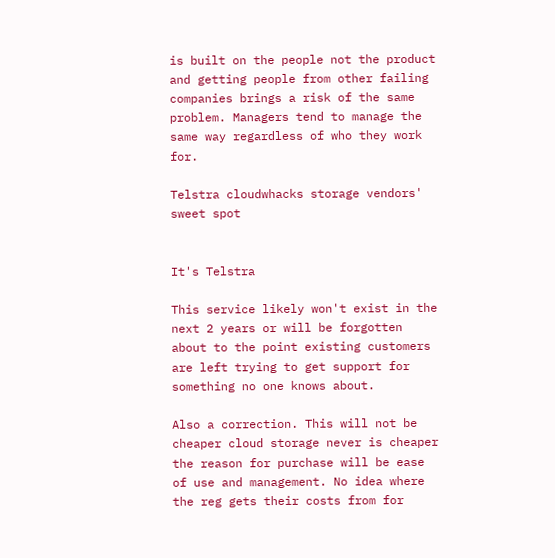is built on the people not the product and getting people from other failing companies brings a risk of the same problem. Managers tend to manage the same way regardless of who they work for.

Telstra cloudwhacks storage vendors' sweet spot


It's Telstra

This service likely won't exist in the next 2 years or will be forgotten about to the point existing customers are left trying to get support for something no one knows about.

Also a correction. This will not be cheaper cloud storage never is cheaper the reason for purchase will be ease of use and management. No idea where the reg gets their costs from for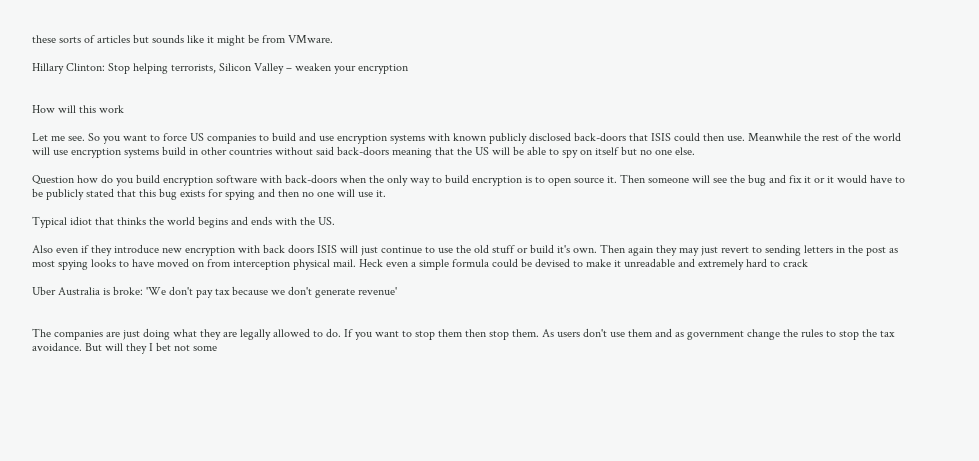these sorts of articles but sounds like it might be from VMware.

Hillary Clinton: Stop helping terrorists, Silicon Valley – weaken your encryption


How will this work

Let me see. So you want to force US companies to build and use encryption systems with known publicly disclosed back-doors that ISIS could then use. Meanwhile the rest of the world will use encryption systems build in other countries without said back-doors meaning that the US will be able to spy on itself but no one else.

Question how do you build encryption software with back-doors when the only way to build encryption is to open source it. Then someone will see the bug and fix it or it would have to be publicly stated that this bug exists for spying and then no one will use it.

Typical idiot that thinks the world begins and ends with the US.

Also even if they introduce new encryption with back doors ISIS will just continue to use the old stuff or build it's own. Then again they may just revert to sending letters in the post as most spying looks to have moved on from interception physical mail. Heck even a simple formula could be devised to make it unreadable and extremely hard to crack

Uber Australia is broke: 'We don't pay tax because we don't generate revenue'


The companies are just doing what they are legally allowed to do. If you want to stop them then stop them. As users don't use them and as government change the rules to stop the tax avoidance. But will they I bet not some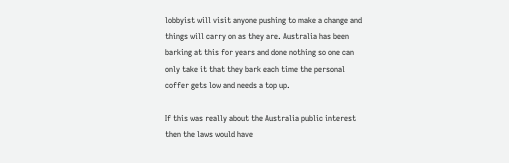lobbyist will visit anyone pushing to make a change and things will carry on as they are. Australia has been barking at this for years and done nothing so one can only take it that they bark each time the personal coffer gets low and needs a top up.

If this was really about the Australia public interest then the laws would have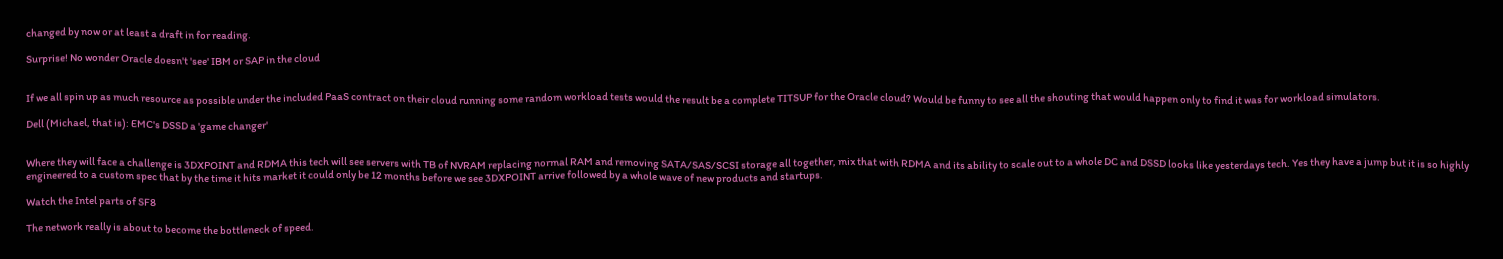changed by now or at least a draft in for reading.

Surprise! No wonder Oracle doesn't 'see' IBM or SAP in the cloud


If we all spin up as much resource as possible under the included PaaS contract on their cloud running some random workload tests would the result be a complete TITSUP for the Oracle cloud? Would be funny to see all the shouting that would happen only to find it was for workload simulators.

Dell (Michael, that is): EMC's DSSD a 'game changer'


Where they will face a challenge is 3DXPOINT and RDMA this tech will see servers with TB of NVRAM replacing normal RAM and removing SATA/SAS/SCSI storage all together, mix that with RDMA and its ability to scale out to a whole DC and DSSD looks like yesterdays tech. Yes they have a jump but it is so highly engineered to a custom spec that by the time it hits market it could only be 12 months before we see 3DXPOINT arrive followed by a whole wave of new products and startups.

Watch the Intel parts of SF8

The network really is about to become the bottleneck of speed.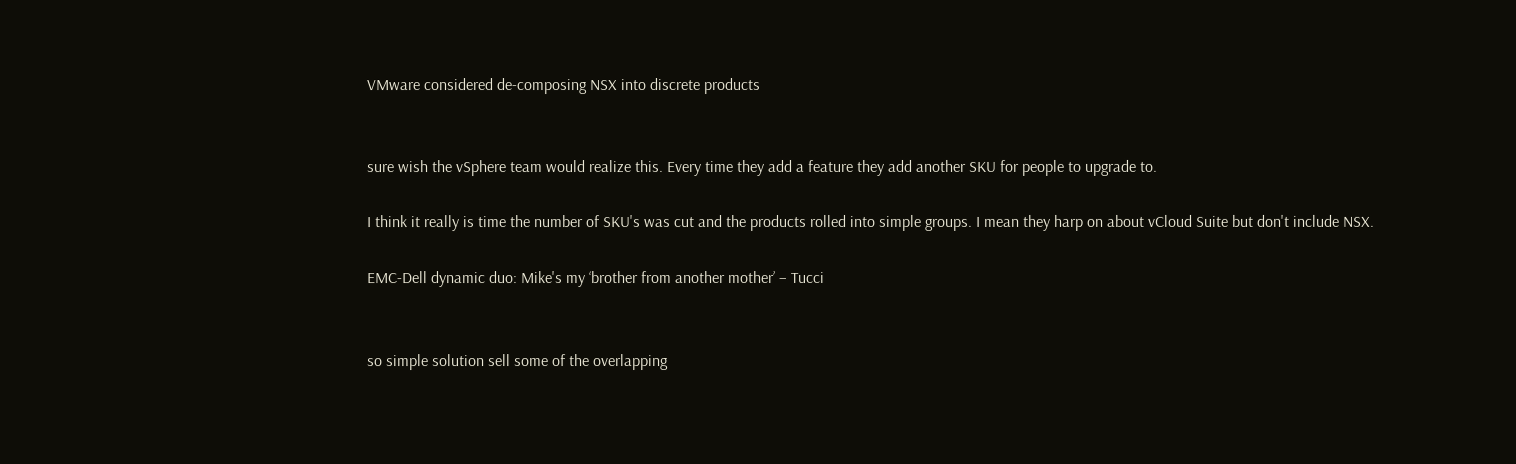VMware considered de-composing NSX into discrete products


sure wish the vSphere team would realize this. Every time they add a feature they add another SKU for people to upgrade to.

I think it really is time the number of SKU's was cut and the products rolled into simple groups. I mean they harp on about vCloud Suite but don't include NSX.

EMC-Dell dynamic duo: Mike's my ‘brother from another mother’ – Tucci


so simple solution sell some of the overlapping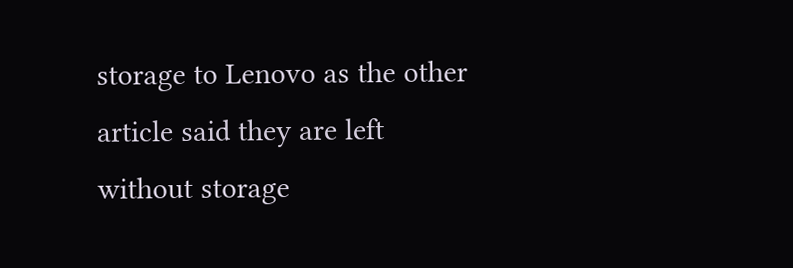storage to Lenovo as the other article said they are left without storage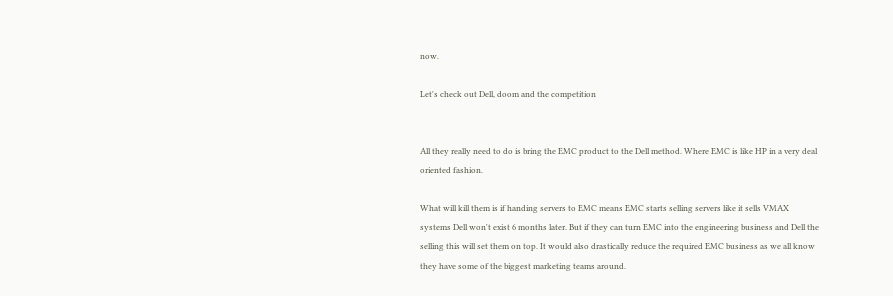now.

Let's check out Dell, doom and the competition


All they really need to do is bring the EMC product to the Dell method. Where EMC is like HP in a very deal oriented fashion.

What will kill them is if handing servers to EMC means EMC starts selling servers like it sells VMAX systems Dell won't exist 6 months later. But if they can turn EMC into the engineering business and Dell the selling this will set them on top. It would also drastically reduce the required EMC business as we all know they have some of the biggest marketing teams around.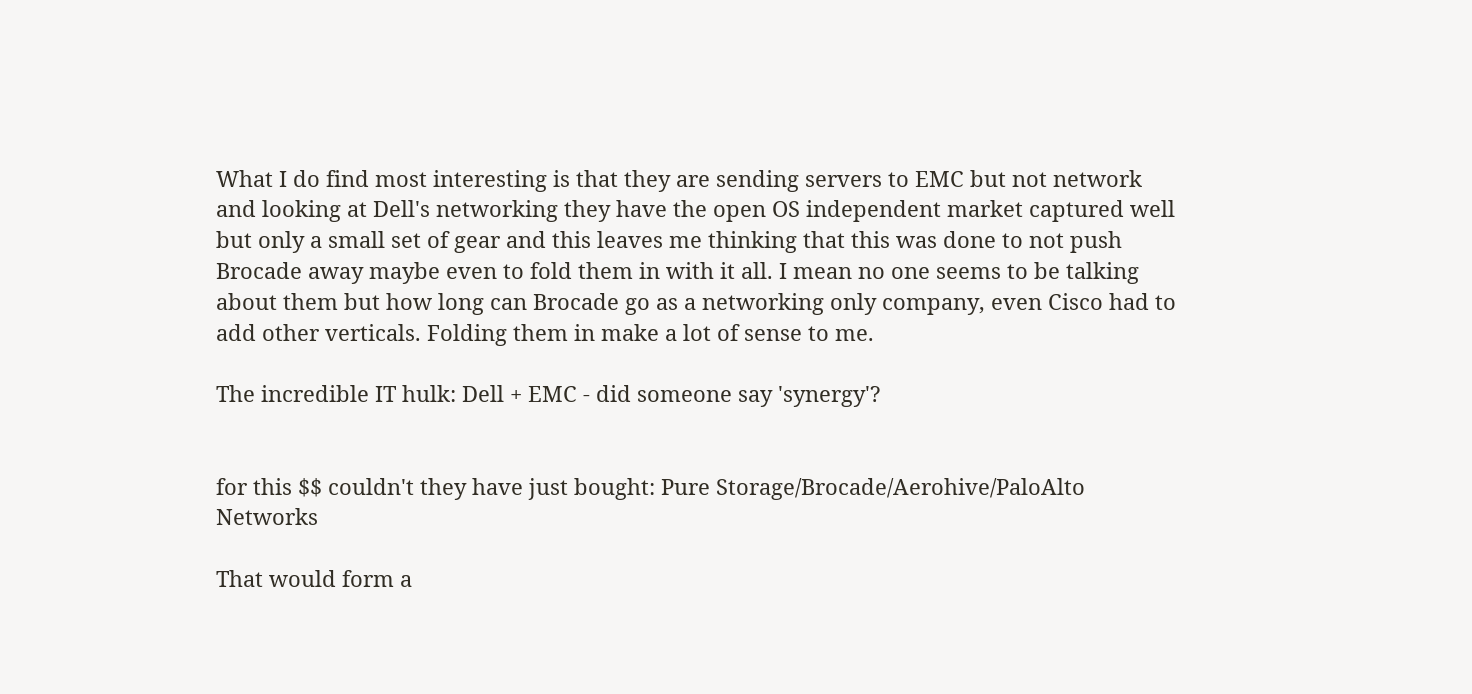What I do find most interesting is that they are sending servers to EMC but not network and looking at Dell's networking they have the open OS independent market captured well but only a small set of gear and this leaves me thinking that this was done to not push Brocade away maybe even to fold them in with it all. I mean no one seems to be talking about them but how long can Brocade go as a networking only company, even Cisco had to add other verticals. Folding them in make a lot of sense to me.

The incredible IT hulk: Dell + EMC - did someone say 'synergy'?


for this $$ couldn't they have just bought: Pure Storage/Brocade/Aerohive/PaloAlto Networks

That would form a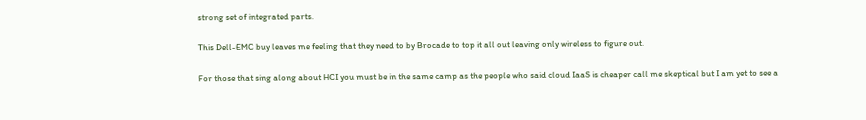strong set of integrated parts.

This Dell-EMC buy leaves me feeling that they need to by Brocade to top it all out leaving only wireless to figure out.

For those that sing along about HCI you must be in the same camp as the people who said cloud IaaS is cheaper call me skeptical but I am yet to see a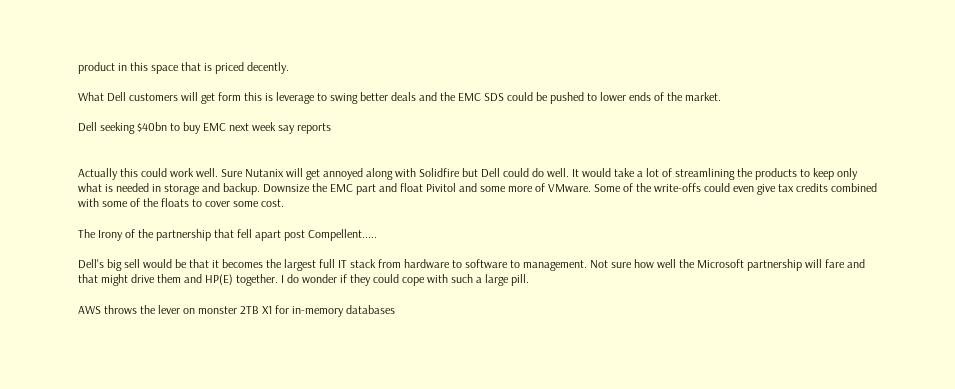product in this space that is priced decently.

What Dell customers will get form this is leverage to swing better deals and the EMC SDS could be pushed to lower ends of the market.

Dell seeking $40bn to buy EMC next week say reports


Actually this could work well. Sure Nutanix will get annoyed along with Solidfire but Dell could do well. It would take a lot of streamlining the products to keep only what is needed in storage and backup. Downsize the EMC part and float Pivitol and some more of VMware. Some of the write-offs could even give tax credits combined with some of the floats to cover some cost.

The Irony of the partnership that fell apart post Compellent.....

Dell's big sell would be that it becomes the largest full IT stack from hardware to software to management. Not sure how well the Microsoft partnership will fare and that might drive them and HP(E) together. I do wonder if they could cope with such a large pill.

AWS throws the lever on monster 2TB X1 for in-memory databases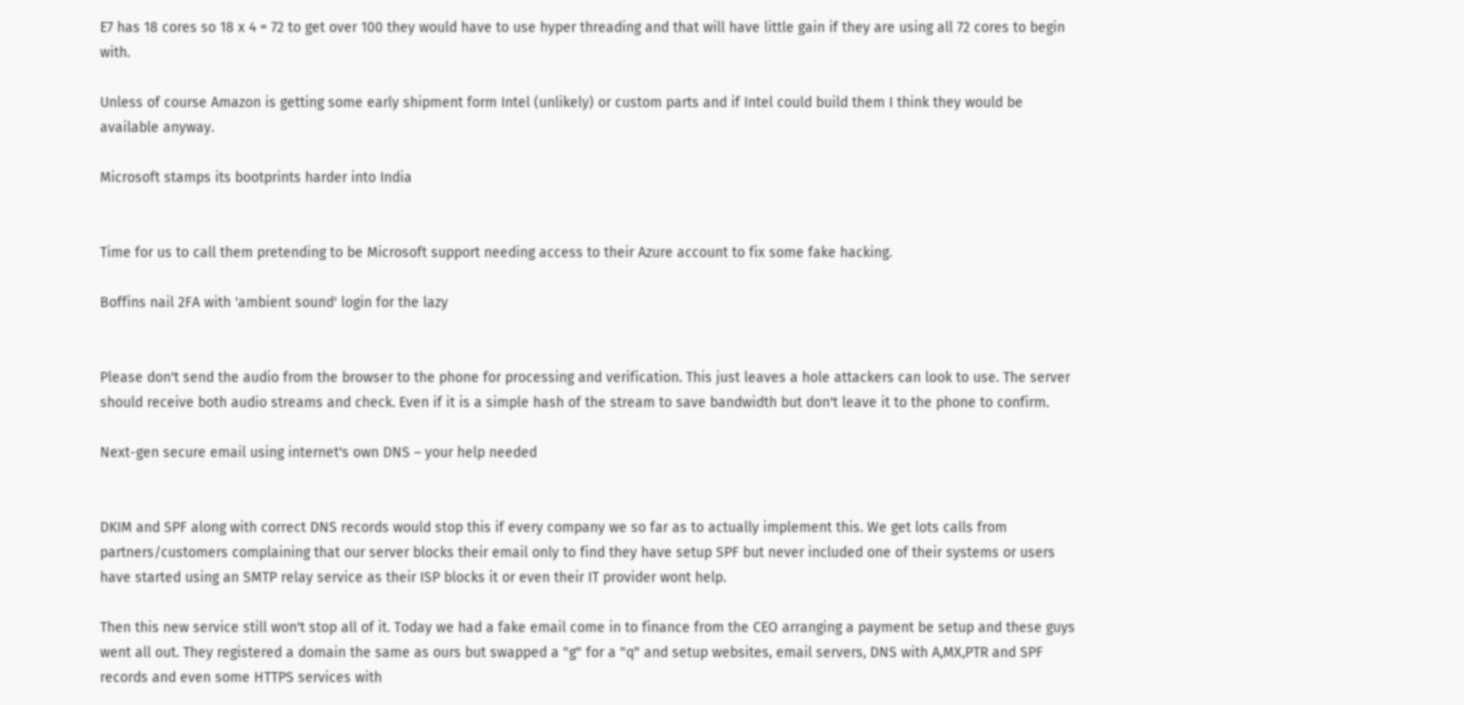E7 has 18 cores so 18 x 4 = 72 to get over 100 they would have to use hyper threading and that will have little gain if they are using all 72 cores to begin with.

Unless of course Amazon is getting some early shipment form Intel (unlikely) or custom parts and if Intel could build them I think they would be available anyway.

Microsoft stamps its bootprints harder into India


Time for us to call them pretending to be Microsoft support needing access to their Azure account to fix some fake hacking.

Boffins nail 2FA with 'ambient sound' login for the lazy


Please don't send the audio from the browser to the phone for processing and verification. This just leaves a hole attackers can look to use. The server should receive both audio streams and check. Even if it is a simple hash of the stream to save bandwidth but don't leave it to the phone to confirm.

Next-gen secure email using internet's own DNS – your help needed


DKIM and SPF along with correct DNS records would stop this if every company we so far as to actually implement this. We get lots calls from partners/customers complaining that our server blocks their email only to find they have setup SPF but never included one of their systems or users have started using an SMTP relay service as their ISP blocks it or even their IT provider wont help.

Then this new service still won't stop all of it. Today we had a fake email come in to finance from the CEO arranging a payment be setup and these guys went all out. They registered a domain the same as ours but swapped a "g" for a "q" and setup websites, email servers, DNS with A,MX,PTR and SPF records and even some HTTPS services with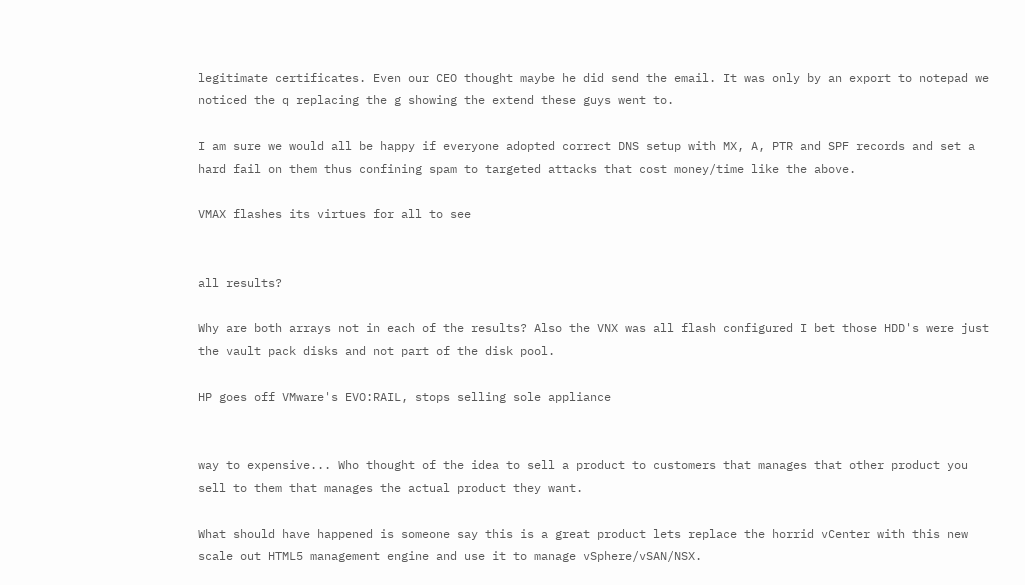legitimate certificates. Even our CEO thought maybe he did send the email. It was only by an export to notepad we noticed the q replacing the g showing the extend these guys went to.

I am sure we would all be happy if everyone adopted correct DNS setup with MX, A, PTR and SPF records and set a hard fail on them thus confining spam to targeted attacks that cost money/time like the above.

VMAX flashes its virtues for all to see


all results?

Why are both arrays not in each of the results? Also the VNX was all flash configured I bet those HDD's were just the vault pack disks and not part of the disk pool.

HP goes off VMware's EVO:RAIL, stops selling sole appliance


way to expensive... Who thought of the idea to sell a product to customers that manages that other product you sell to them that manages the actual product they want.

What should have happened is someone say this is a great product lets replace the horrid vCenter with this new scale out HTML5 management engine and use it to manage vSphere/vSAN/NSX.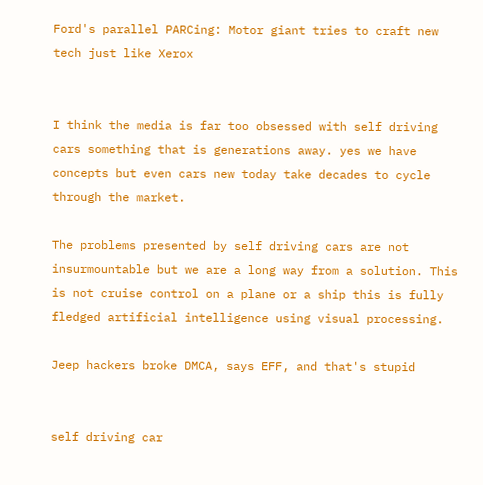Ford's parallel PARCing: Motor giant tries to craft new tech just like Xerox


I think the media is far too obsessed with self driving cars something that is generations away. yes we have concepts but even cars new today take decades to cycle through the market.

The problems presented by self driving cars are not insurmountable but we are a long way from a solution. This is not cruise control on a plane or a ship this is fully fledged artificial intelligence using visual processing.

Jeep hackers broke DMCA, says EFF, and that's stupid


self driving car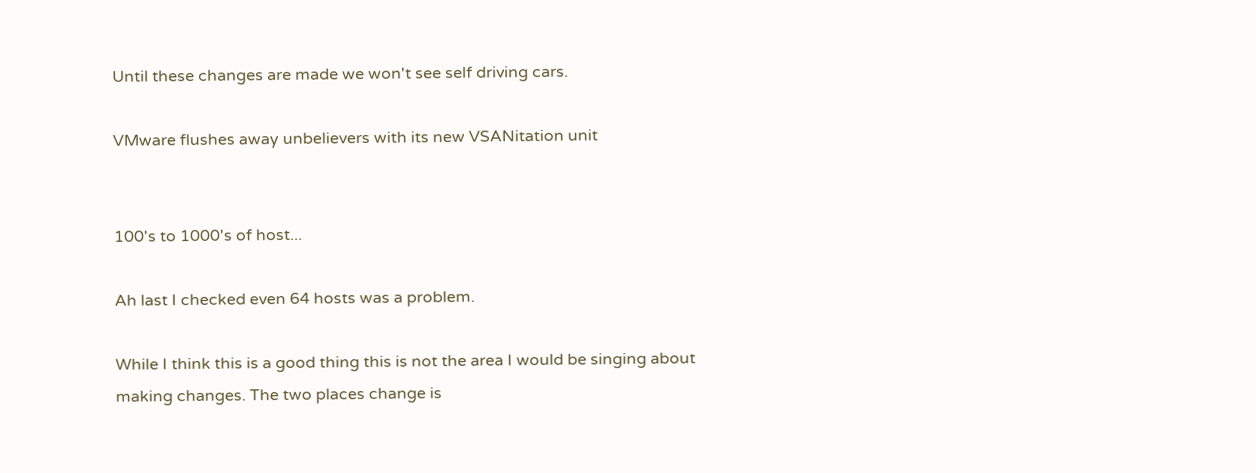Until these changes are made we won't see self driving cars.

VMware flushes away unbelievers with its new VSANitation unit


100's to 1000's of host...

Ah last I checked even 64 hosts was a problem.

While I think this is a good thing this is not the area I would be singing about making changes. The two places change is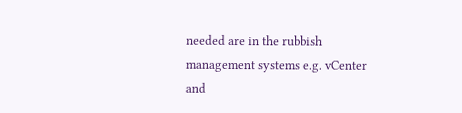needed are in the rubbish management systems e.g. vCenter and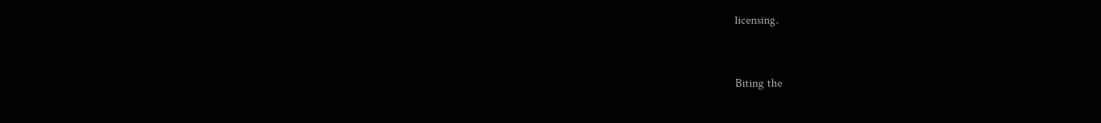licensing.


Biting the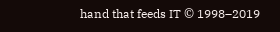hand that feeds IT © 1998–2019